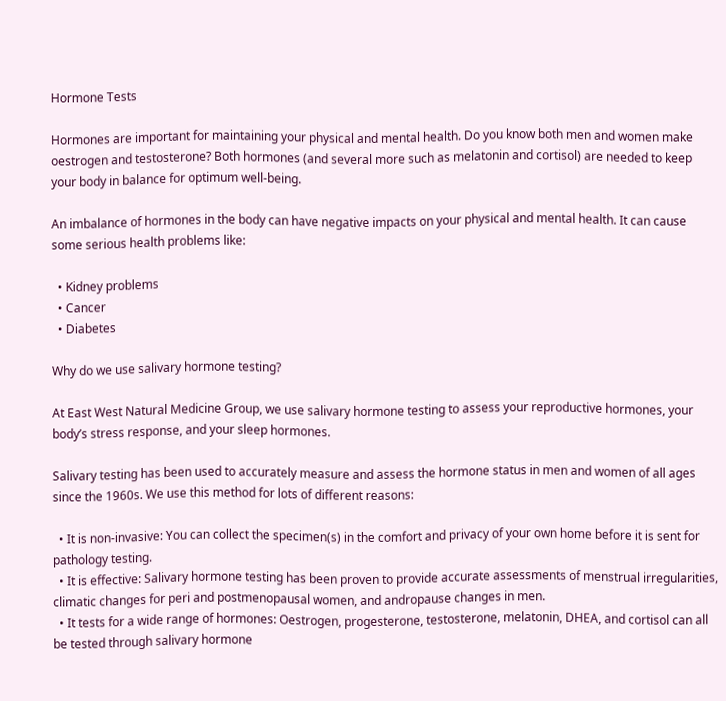Hormone Tests

Hormones are important for maintaining your physical and mental health. Do you know both men and women make oestrogen and testosterone? Both hormones (and several more such as melatonin and cortisol) are needed to keep your body in balance for optimum well-being.

An imbalance of hormones in the body can have negative impacts on your physical and mental health. It can cause some serious health problems like:

  • Kidney problems
  • Cancer
  • Diabetes

Why do we use salivary hormone testing?

At East West Natural Medicine Group, we use salivary hormone testing to assess your reproductive hormones, your body’s stress response, and your sleep hormones.

Salivary testing has been used to accurately measure and assess the hormone status in men and women of all ages since the 1960s. We use this method for lots of different reasons:

  • It is non-invasive: You can collect the specimen(s) in the comfort and privacy of your own home before it is sent for pathology testing.
  • It is effective: Salivary hormone testing has been proven to provide accurate assessments of menstrual irregularities, climatic changes for peri and postmenopausal women, and andropause changes in men.
  • It tests for a wide range of hormones: Oestrogen, progesterone, testosterone, melatonin, DHEA, and cortisol can all be tested through salivary hormone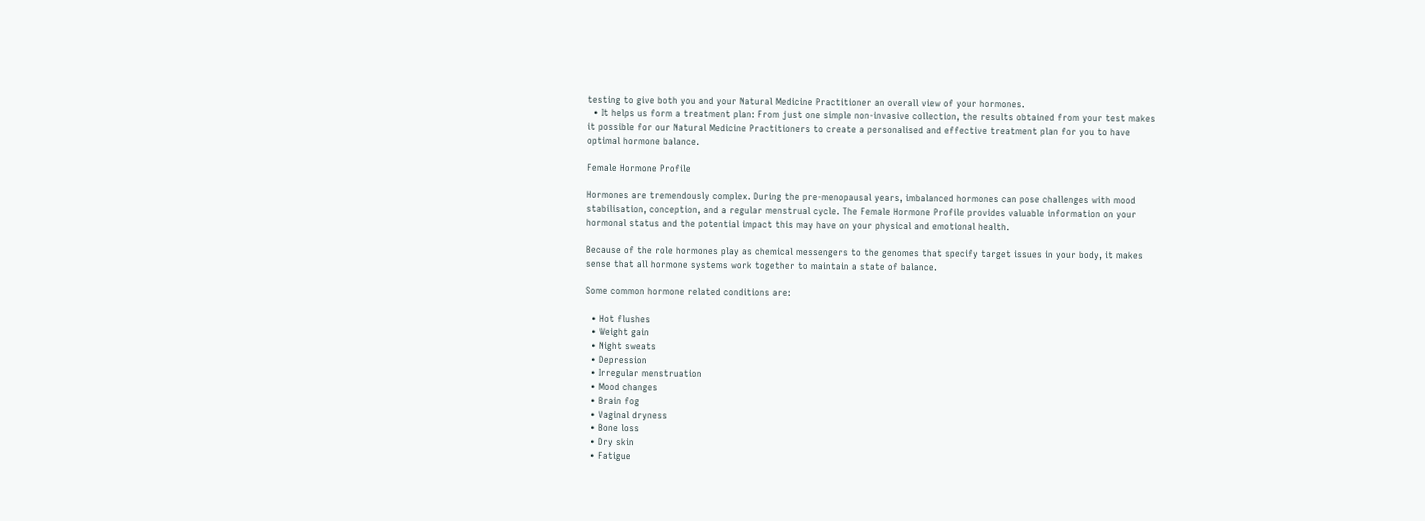testing to give both you and your Natural Medicine Practitioner an overall view of your hormones.
  • It helps us form a treatment plan: From just one simple non-invasive collection, the results obtained from your test makes it possible for our Natural Medicine Practitioners to create a personalised and effective treatment plan for you to have optimal hormone balance.

Female Hormone Profile

Hormones are tremendously complex. During the pre-menopausal years, imbalanced hormones can pose challenges with mood stabilisation, conception, and a regular menstrual cycle. The Female Hormone Profile provides valuable information on your hormonal status and the potential impact this may have on your physical and emotional health.

Because of the role hormones play as chemical messengers to the genomes that specify target issues in your body, it makes sense that all hormone systems work together to maintain a state of balance.

Some common hormone related conditions are:

  • Hot flushes
  • Weight gain
  • Night sweats
  • Depression
  • Irregular menstruation
  • Mood changes
  • Brain fog
  • Vaginal dryness
  • Bone loss
  • Dry skin
  • Fatigue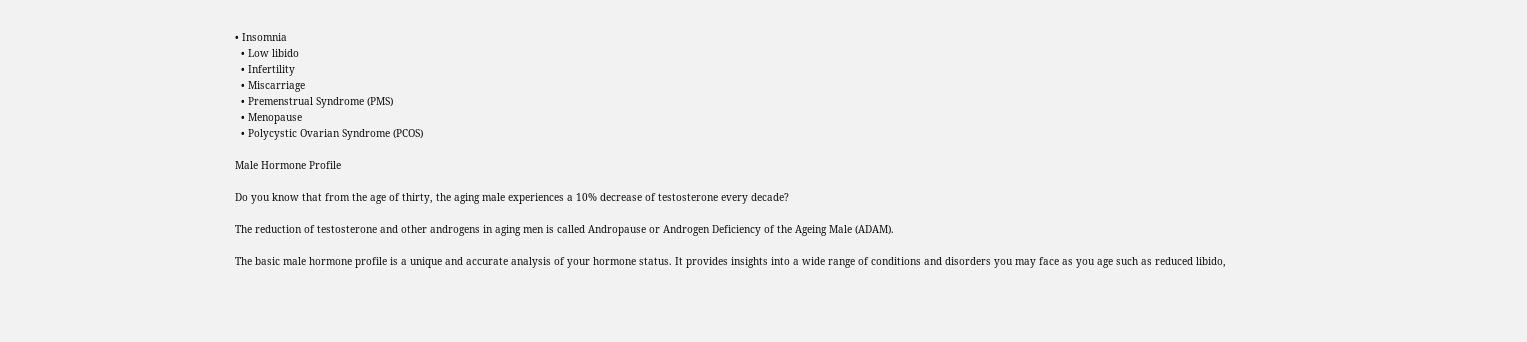• Insomnia
  • Low libido
  • Infertility
  • Miscarriage
  • Premenstrual Syndrome (PMS)
  • Menopause
  • Polycystic Ovarian Syndrome (PCOS)

Male Hormone Profile

Do you know that from the age of thirty, the aging male experiences a 10% decrease of testosterone every decade?

The reduction of testosterone and other androgens in aging men is called Andropause or Androgen Deficiency of the Ageing Male (ADAM).

The basic male hormone profile is a unique and accurate analysis of your hormone status. It provides insights into a wide range of conditions and disorders you may face as you age such as reduced libido,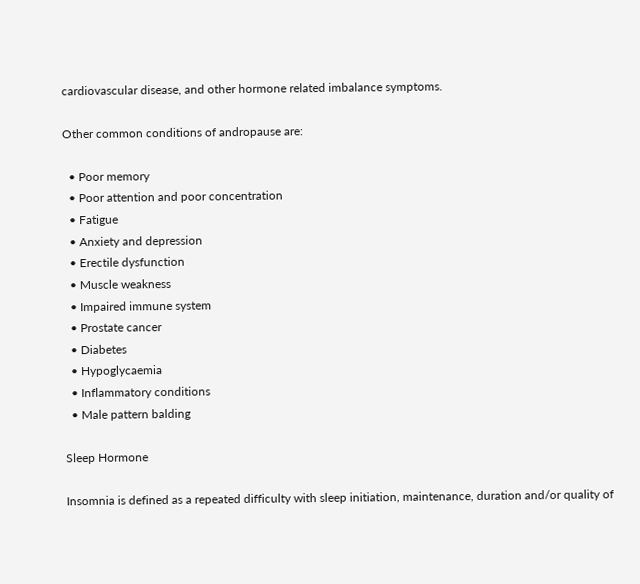cardiovascular disease, and other hormone related imbalance symptoms.

Other common conditions of andropause are:

  • Poor memory
  • Poor attention and poor concentration
  • Fatigue
  • Anxiety and depression
  • Erectile dysfunction
  • Muscle weakness
  • Impaired immune system
  • Prostate cancer
  • Diabetes
  • Hypoglycaemia
  • Inflammatory conditions
  • Male pattern balding

Sleep Hormone

Insomnia is defined as a repeated difficulty with sleep initiation, maintenance, duration and/or quality of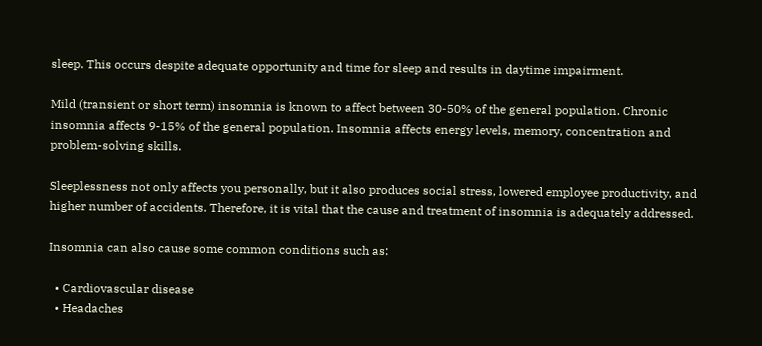sleep. This occurs despite adequate opportunity and time for sleep and results in daytime impairment.

Mild (transient or short term) insomnia is known to affect between 30-50% of the general population. Chronic insomnia affects 9-15% of the general population. Insomnia affects energy levels, memory, concentration and problem-solving skills.

Sleeplessness not only affects you personally, but it also produces social stress, lowered employee productivity, and higher number of accidents. Therefore, it is vital that the cause and treatment of insomnia is adequately addressed.

Insomnia can also cause some common conditions such as:

  • Cardiovascular disease
  • Headaches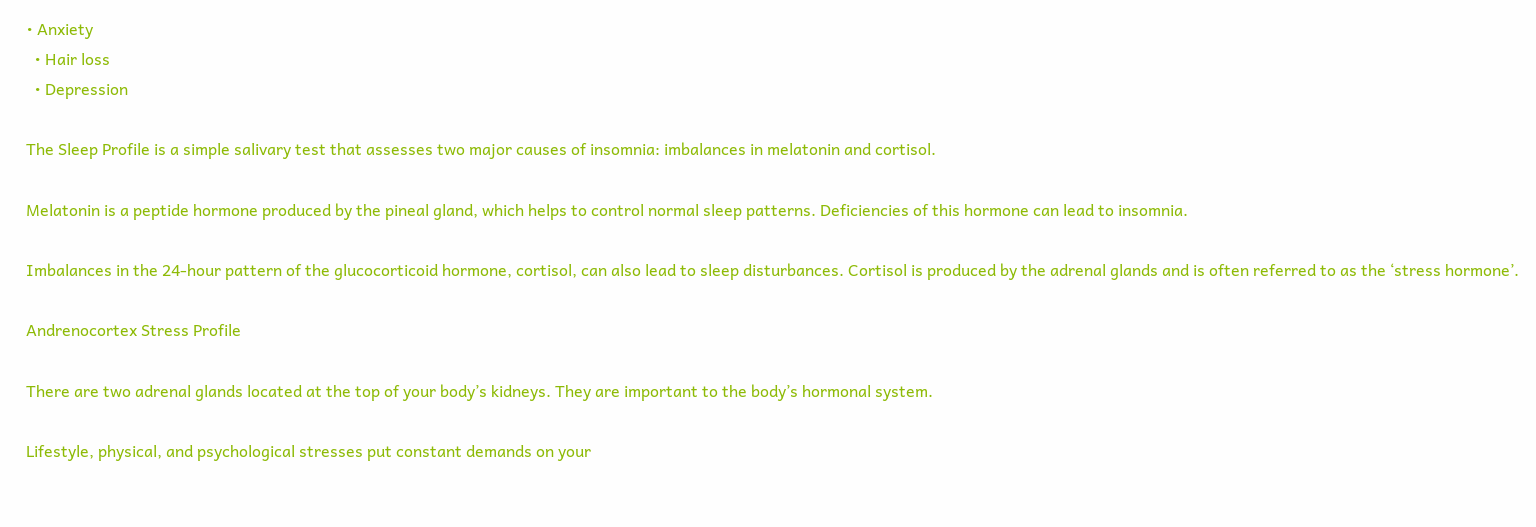• Anxiety
  • Hair loss
  • Depression

The Sleep Profile is a simple salivary test that assesses two major causes of insomnia: imbalances in melatonin and cortisol.

Melatonin is a peptide hormone produced by the pineal gland, which helps to control normal sleep patterns. Deficiencies of this hormone can lead to insomnia.

Imbalances in the 24-hour pattern of the glucocorticoid hormone, cortisol, can also lead to sleep disturbances. Cortisol is produced by the adrenal glands and is often referred to as the ‘stress hormone’.

Andrenocortex Stress Profile

There are two adrenal glands located at the top of your body’s kidneys. They are important to the body’s hormonal system.

Lifestyle, physical, and psychological stresses put constant demands on your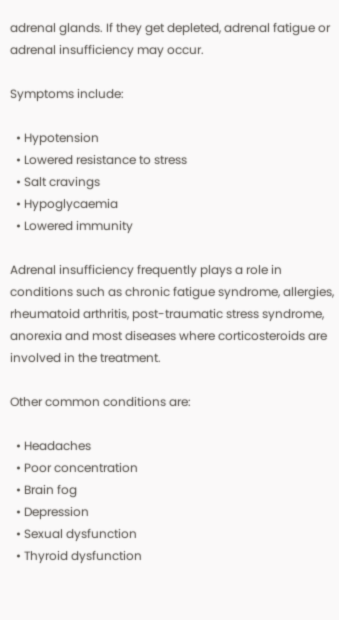adrenal glands. If they get depleted, adrenal fatigue or adrenal insufficiency may occur.

Symptoms include:

  • Hypotension
  • Lowered resistance to stress
  • Salt cravings
  • Hypoglycaemia
  • Lowered immunity

Adrenal insufficiency frequently plays a role in conditions such as chronic fatigue syndrome, allergies, rheumatoid arthritis, post-traumatic stress syndrome, anorexia and most diseases where corticosteroids are involved in the treatment.

Other common conditions are:

  • Headaches
  • Poor concentration
  • Brain fog
  • Depression
  • Sexual dysfunction
  • Thyroid dysfunction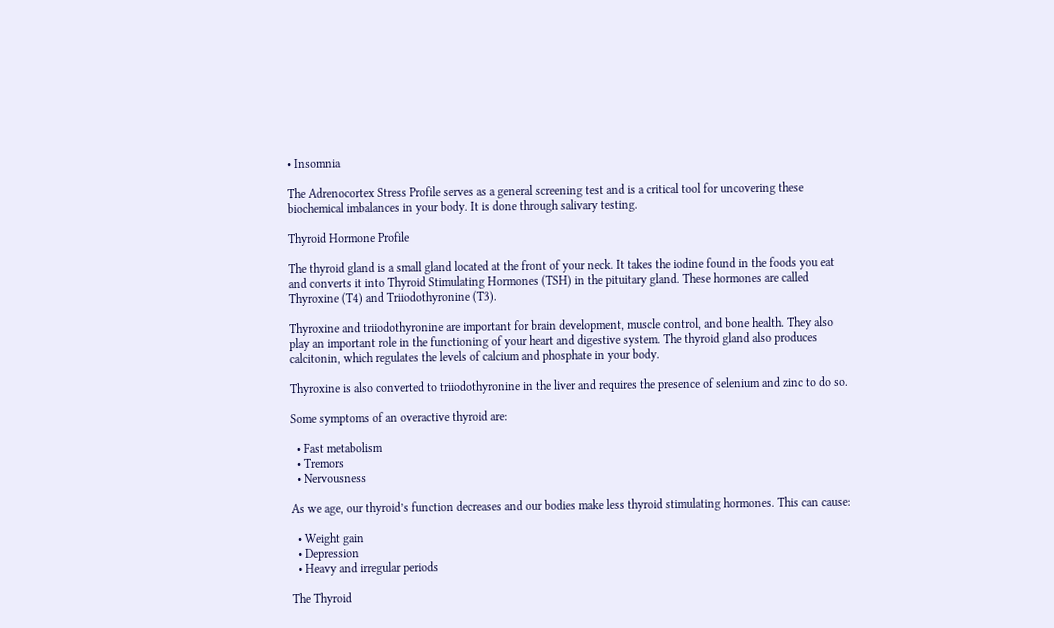• Insomnia

The Adrenocortex Stress Profile serves as a general screening test and is a critical tool for uncovering these biochemical imbalances in your body. It is done through salivary testing.

Thyroid Hormone Profile

The thyroid gland is a small gland located at the front of your neck. It takes the iodine found in the foods you eat and converts it into Thyroid Stimulating Hormones (TSH) in the pituitary gland. These hormones are called Thyroxine (T4) and Triiodothyronine (T3).

Thyroxine and triiodothyronine are important for brain development, muscle control, and bone health. They also play an important role in the functioning of your heart and digestive system. The thyroid gland also produces calcitonin, which regulates the levels of calcium and phosphate in your body.

Thyroxine is also converted to triiodothyronine in the liver and requires the presence of selenium and zinc to do so.

Some symptoms of an overactive thyroid are:

  • Fast metabolism
  • Tremors
  • Nervousness

As we age, our thyroid’s function decreases and our bodies make less thyroid stimulating hormones. This can cause:

  • Weight gain
  • Depression
  • Heavy and irregular periods

The Thyroid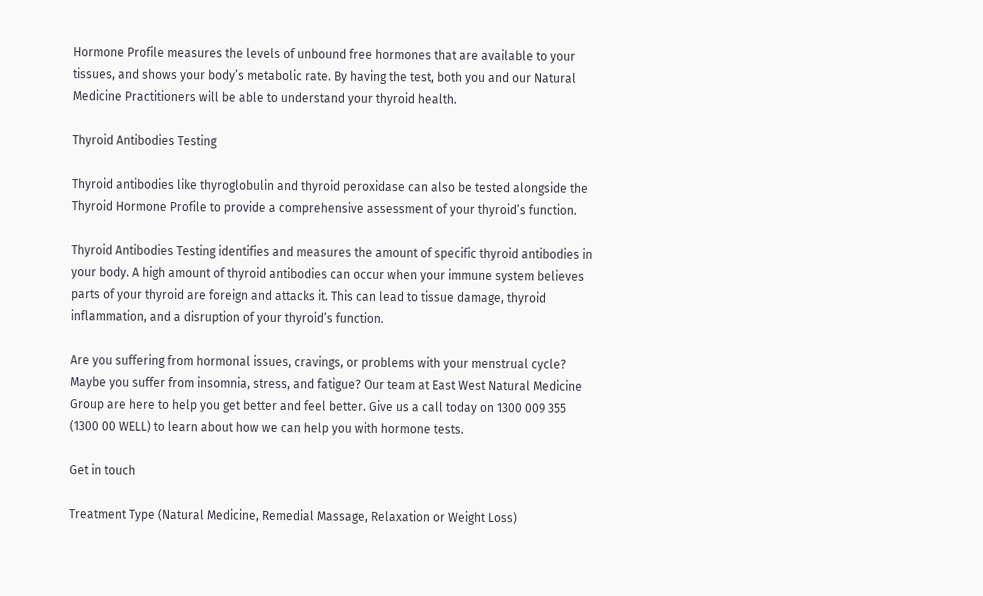Hormone Profile measures the levels of unbound free hormones that are available to your tissues, and shows your body’s metabolic rate. By having the test, both you and our Natural Medicine Practitioners will be able to understand your thyroid health.

Thyroid Antibodies Testing

Thyroid antibodies like thyroglobulin and thyroid peroxidase can also be tested alongside the Thyroid Hormone Profile to provide a comprehensive assessment of your thyroid’s function.

Thyroid Antibodies Testing identifies and measures the amount of specific thyroid antibodies in your body. A high amount of thyroid antibodies can occur when your immune system believes parts of your thyroid are foreign and attacks it. This can lead to tissue damage, thyroid inflammation, and a disruption of your thyroid’s function.

Are you suffering from hormonal issues, cravings, or problems with your menstrual cycle? Maybe you suffer from insomnia, stress, and fatigue? Our team at East West Natural Medicine Group are here to help you get better and feel better. Give us a call today on 1300 009 355 (1300 00 WELL) to learn about how we can help you with hormone tests.

Get in touch

Treatment Type (Natural Medicine, Remedial Massage, Relaxation or Weight Loss)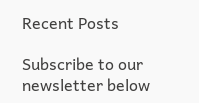Recent Posts

Subscribe to our newsletter below